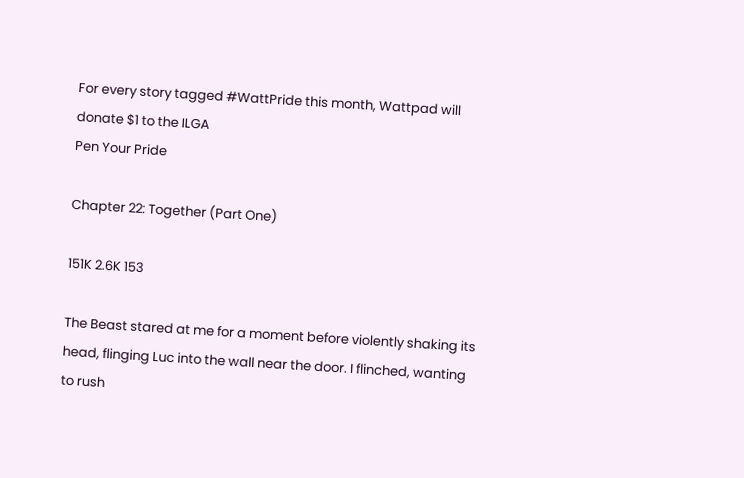For every story tagged #WattPride this month, Wattpad will donate $1 to the ILGA
Pen Your Pride

Chapter 22: Together (Part One)

151K 2.6K 153

The Beast stared at me for a moment before violently shaking its head, flinging Luc into the wall near the door. I flinched, wanting to rush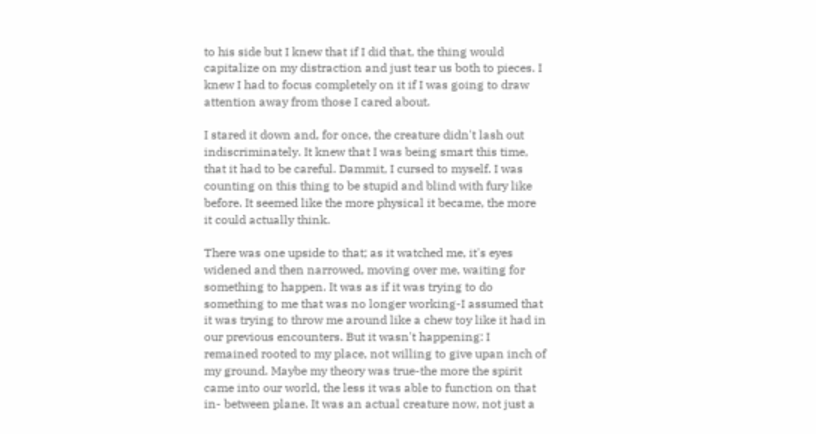to his side but I knew that if I did that, the thing would capitalize on my distraction and just tear us both to pieces. I knew I had to focus completely on it if I was going to draw attention away from those I cared about.

I stared it down and, for once, the creature didn't lash out indiscriminately. It knew that I was being smart this time, that it had to be careful. Dammit, I cursed to myself. I was counting on this thing to be stupid and blind with fury like before. It seemed like the more physical it became, the more it could actually think.

There was one upside to that; as it watched me, it's eyes widened and then narrowed, moving over me, waiting for something to happen. It was as if it was trying to do something to me that was no longer working-I assumed that it was trying to throw me around like a chew toy like it had in our previous encounters. But it wasn't happening: I remained rooted to my place, not willing to give upan inch of my ground. Maybe my theory was true-the more the spirit came into our world, the less it was able to function on that in- between plane. It was an actual creature now, not just a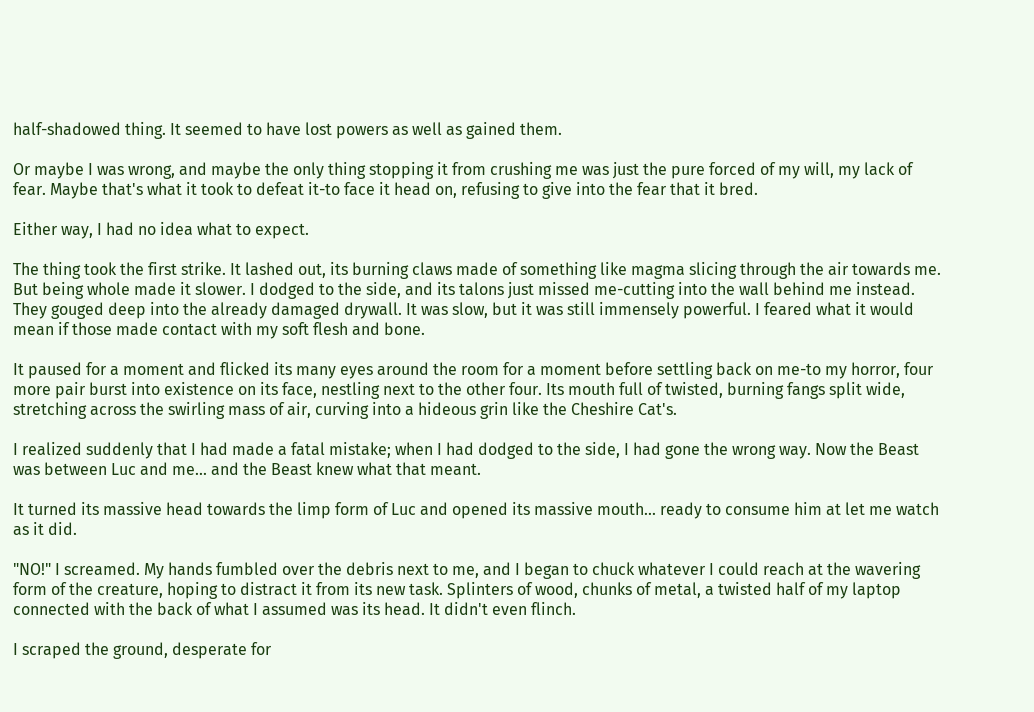half-shadowed thing. It seemed to have lost powers as well as gained them.

Or maybe I was wrong, and maybe the only thing stopping it from crushing me was just the pure forced of my will, my lack of fear. Maybe that's what it took to defeat it-to face it head on, refusing to give into the fear that it bred.

Either way, I had no idea what to expect.

The thing took the first strike. It lashed out, its burning claws made of something like magma slicing through the air towards me. But being whole made it slower. I dodged to the side, and its talons just missed me-cutting into the wall behind me instead. They gouged deep into the already damaged drywall. It was slow, but it was still immensely powerful. I feared what it would mean if those made contact with my soft flesh and bone.

It paused for a moment and flicked its many eyes around the room for a moment before settling back on me-to my horror, four more pair burst into existence on its face, nestling next to the other four. Its mouth full of twisted, burning fangs split wide, stretching across the swirling mass of air, curving into a hideous grin like the Cheshire Cat's.

I realized suddenly that I had made a fatal mistake; when I had dodged to the side, I had gone the wrong way. Now the Beast was between Luc and me... and the Beast knew what that meant.

It turned its massive head towards the limp form of Luc and opened its massive mouth... ready to consume him at let me watch as it did.

"NO!" I screamed. My hands fumbled over the debris next to me, and I began to chuck whatever I could reach at the wavering form of the creature, hoping to distract it from its new task. Splinters of wood, chunks of metal, a twisted half of my laptop connected with the back of what I assumed was its head. It didn't even flinch.

I scraped the ground, desperate for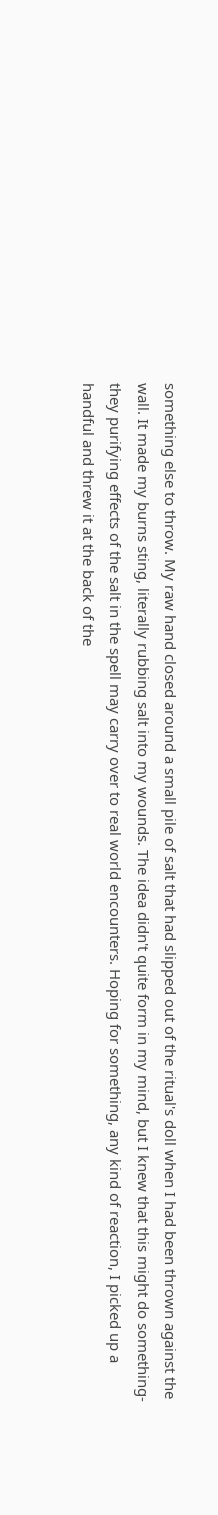something else to throw. My raw hand closed around a small pile of salt that had slipped out of the ritual's doll when I had been thrown against the wall. It made my burns sting, literally rubbing salt into my wounds. The idea didn't quite form in my mind, but I knew that this might do something- they purifying effects of the salt in the spell may carry over to real world encounters. Hoping for something, any kind of reaction, I picked up a handful and threw it at the back of the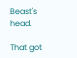Beast's head.

That got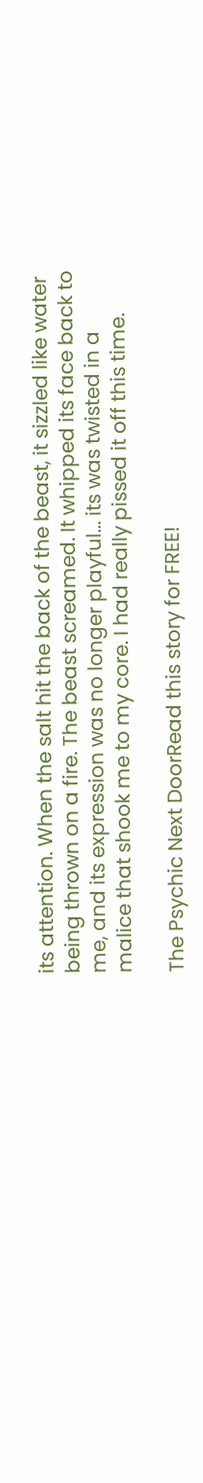its attention. When the salt hit the back of the beast, it sizzled like water being thrown on a fire. The beast screamed. It whipped its face back to me, and its expression was no longer playful... its was twisted in a malice that shook me to my core. I had really pissed it off this time.

The Psychic Next DoorRead this story for FREE!